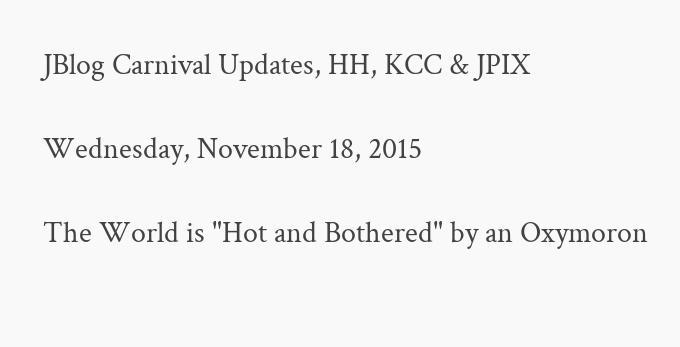JBlog Carnival Updates, HH, KCC & JPIX

Wednesday, November 18, 2015

The World is "Hot and Bothered" by an Oxymoron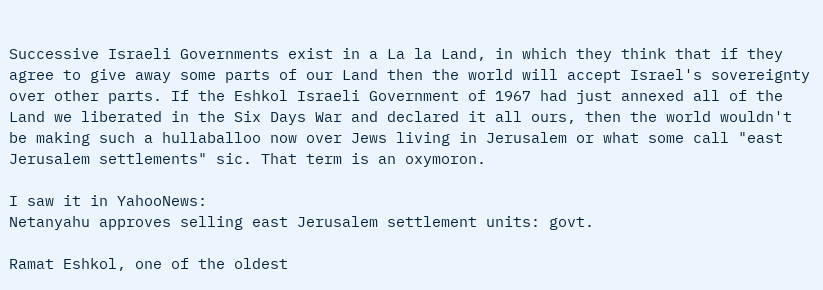Successive Israeli Governments exist in a La la Land, in which they think that if they agree to give away some parts of our Land then the world will accept Israel's sovereignty over other parts. If the Eshkol Israeli Government of 1967 had just annexed all of the Land we liberated in the Six Days War and declared it all ours, then the world wouldn't be making such a hullaballoo now over Jews living in Jerusalem or what some call "east Jerusalem settlements" sic. That term is an oxymoron.

I saw it in YahooNews:
Netanyahu approves selling east Jerusalem settlement units: govt.

Ramat Eshkol, one of the oldest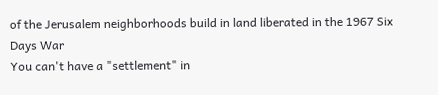of the Jerusalem neighborhoods build in land liberated in the 1967 Six Days War
You can't have a "settlement" in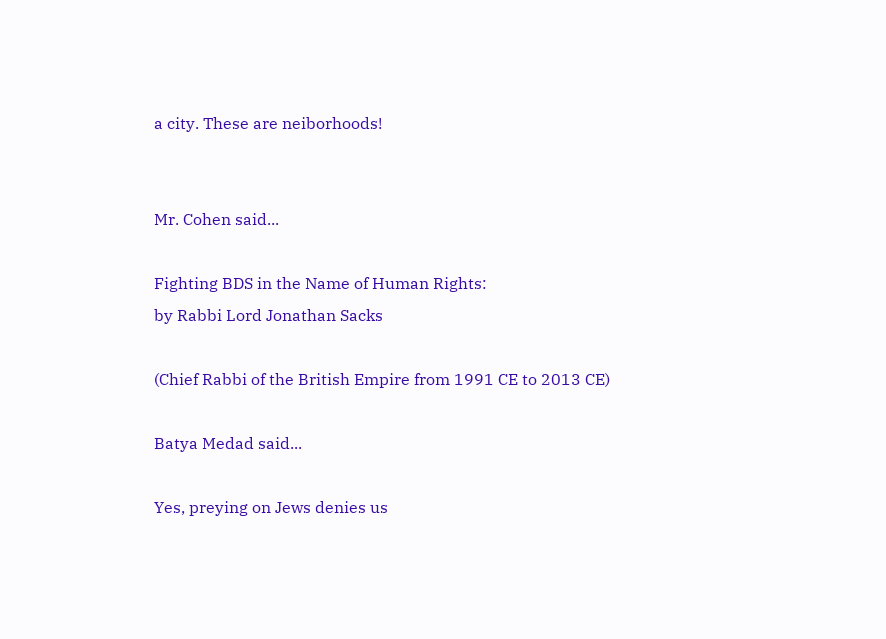a city. These are neiborhoods!


Mr. Cohen said...

Fighting BDS in the Name of Human Rights:
by Rabbi Lord Jonathan Sacks

(Chief Rabbi of the British Empire from 1991 CE to 2013 CE)

Batya Medad said...

Yes, preying on Jews denies us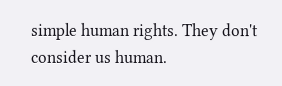simple human rights. They don't consider us human.